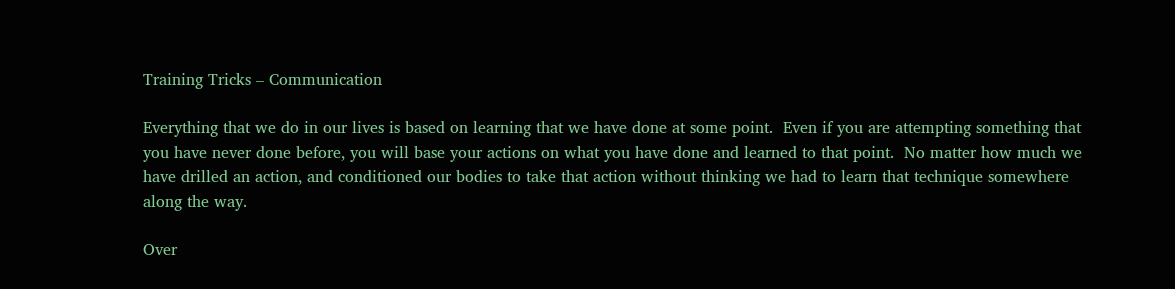Training Tricks – Communication

Everything that we do in our lives is based on learning that we have done at some point.  Even if you are attempting something that you have never done before, you will base your actions on what you have done and learned to that point.  No matter how much we have drilled an action, and conditioned our bodies to take that action without thinking we had to learn that technique somewhere along the way.

Over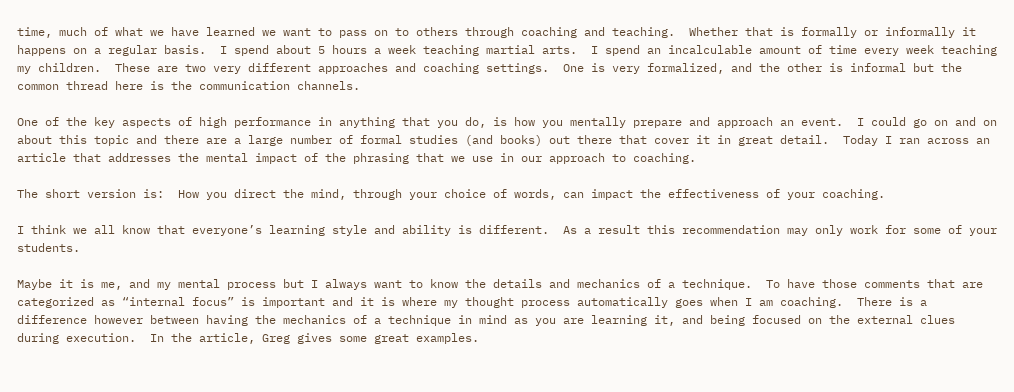time, much of what we have learned we want to pass on to others through coaching and teaching.  Whether that is formally or informally it happens on a regular basis.  I spend about 5 hours a week teaching martial arts.  I spend an incalculable amount of time every week teaching my children.  These are two very different approaches and coaching settings.  One is very formalized, and the other is informal but the common thread here is the communication channels.

One of the key aspects of high performance in anything that you do, is how you mentally prepare and approach an event.  I could go on and on about this topic and there are a large number of formal studies (and books) out there that cover it in great detail.  Today I ran across an article that addresses the mental impact of the phrasing that we use in our approach to coaching.

The short version is:  How you direct the mind, through your choice of words, can impact the effectiveness of your coaching.

I think we all know that everyone’s learning style and ability is different.  As a result this recommendation may only work for some of your students.

Maybe it is me, and my mental process but I always want to know the details and mechanics of a technique.  To have those comments that are categorized as “internal focus” is important and it is where my thought process automatically goes when I am coaching.  There is a difference however between having the mechanics of a technique in mind as you are learning it, and being focused on the external clues during execution.  In the article, Greg gives some great examples.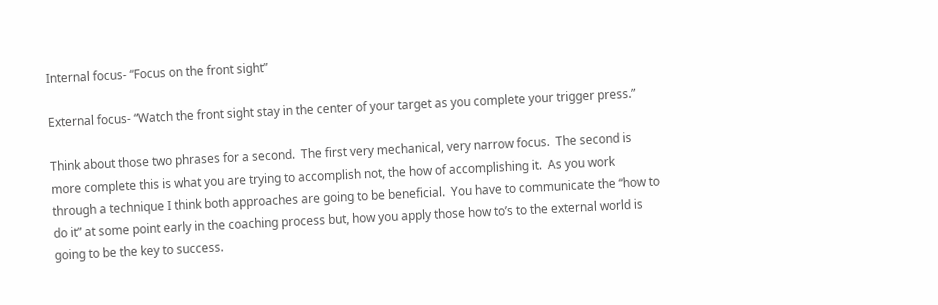Internal focus- “Focus on the front sight”

External focus- “Watch the front sight stay in the center of your target as you complete your trigger press.”

Think about those two phrases for a second.  The first very mechanical, very narrow focus.  The second is more complete this is what you are trying to accomplish not, the how of accomplishing it.  As you work through a technique I think both approaches are going to be beneficial.  You have to communicate the “how to do it” at some point early in the coaching process but, how you apply those how to’s to the external world is going to be the key to success.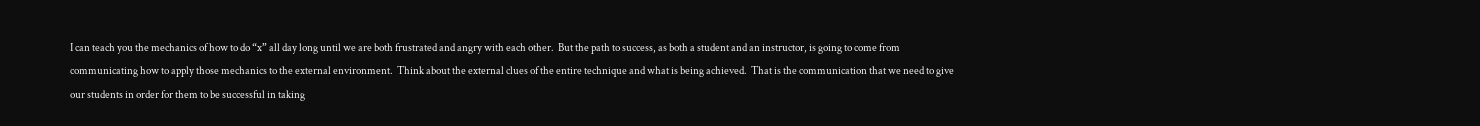I can teach you the mechanics of how to do “x” all day long until we are both frustrated and angry with each other.  But the path to success, as both a student and an instructor, is going to come from communicating how to apply those mechanics to the external environment.  Think about the external clues of the entire technique and what is being achieved.  That is the communication that we need to give our students in order for them to be successful in taking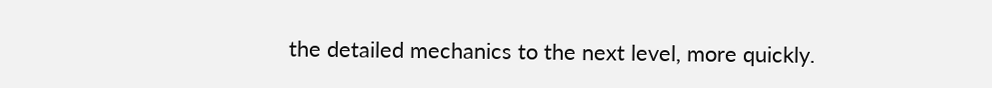the detailed mechanics to the next level, more quickly.